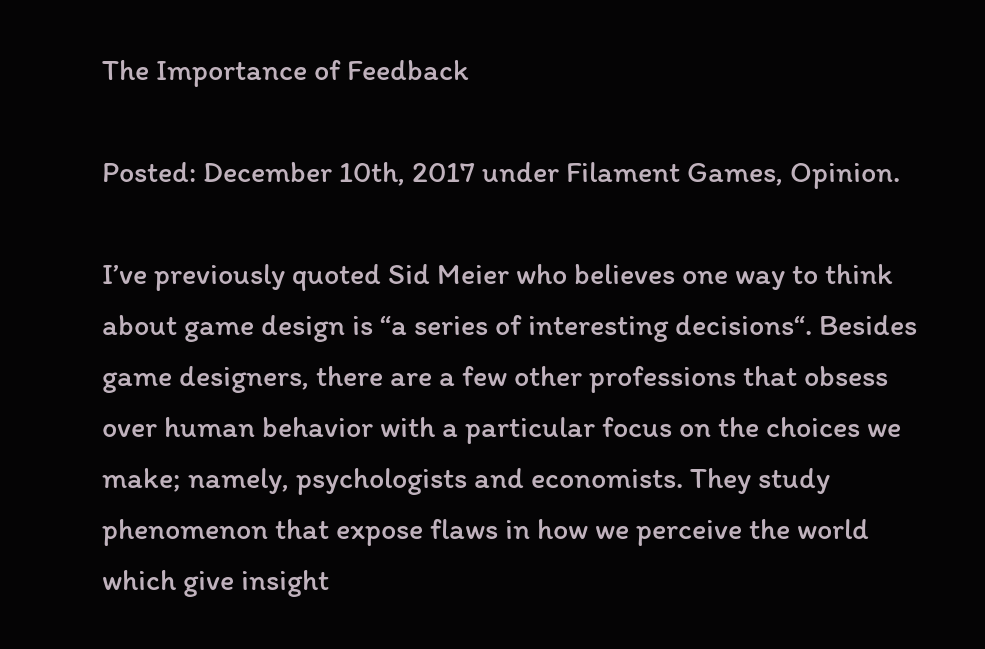The Importance of Feedback

Posted: December 10th, 2017 under Filament Games, Opinion.

I’ve previously quoted Sid Meier who believes one way to think about game design is “a series of interesting decisions“. Besides game designers, there are a few other professions that obsess over human behavior with a particular focus on the choices we make; namely, psychologists and economists. They study phenomenon that expose flaws in how we perceive the world which give insight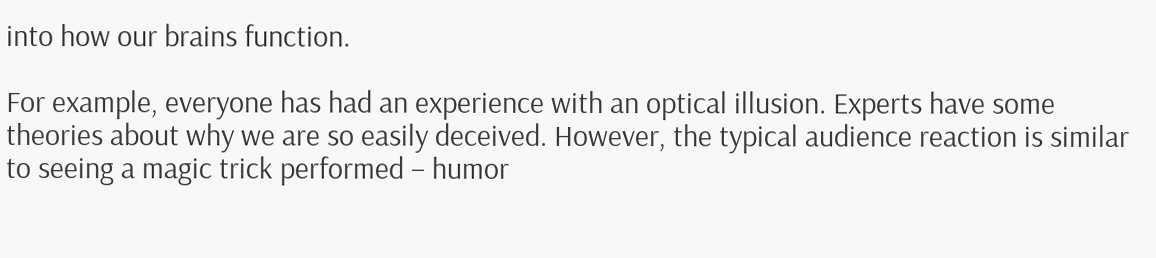into how our brains function.

For example, everyone has had an experience with an optical illusion. Experts have some theories about why we are so easily deceived. However, the typical audience reaction is similar to seeing a magic trick performed – humor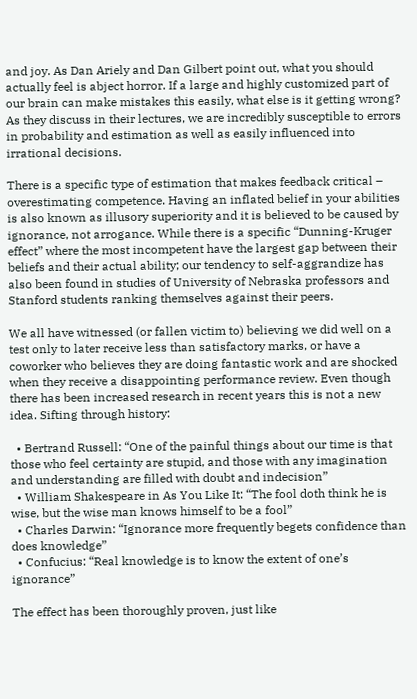and joy. As Dan Ariely and Dan Gilbert point out, what you should actually feel is abject horror. If a large and highly customized part of our brain can make mistakes this easily, what else is it getting wrong? As they discuss in their lectures, we are incredibly susceptible to errors in probability and estimation as well as easily influenced into irrational decisions.

There is a specific type of estimation that makes feedback critical – overestimating competence. Having an inflated belief in your abilities is also known as illusory superiority and it is believed to be caused by ignorance, not arrogance. While there is a specific “Dunning-Kruger effect” where the most incompetent have the largest gap between their beliefs and their actual ability; our tendency to self-aggrandize has also been found in studies of University of Nebraska professors and Stanford students ranking themselves against their peers.

We all have witnessed (or fallen victim to) believing we did well on a test only to later receive less than satisfactory marks, or have a coworker who believes they are doing fantastic work and are shocked when they receive a disappointing performance review. Even though there has been increased research in recent years this is not a new idea. Sifting through history:

  • Bertrand Russell: “One of the painful things about our time is that those who feel certainty are stupid, and those with any imagination and understanding are filled with doubt and indecision”
  • William Shakespeare in As You Like It: “The fool doth think he is wise, but the wise man knows himself to be a fool”
  • Charles Darwin: “Ignorance more frequently begets confidence than does knowledge”
  • Confucius: “Real knowledge is to know the extent of one’s ignorance”

The effect has been thoroughly proven, just like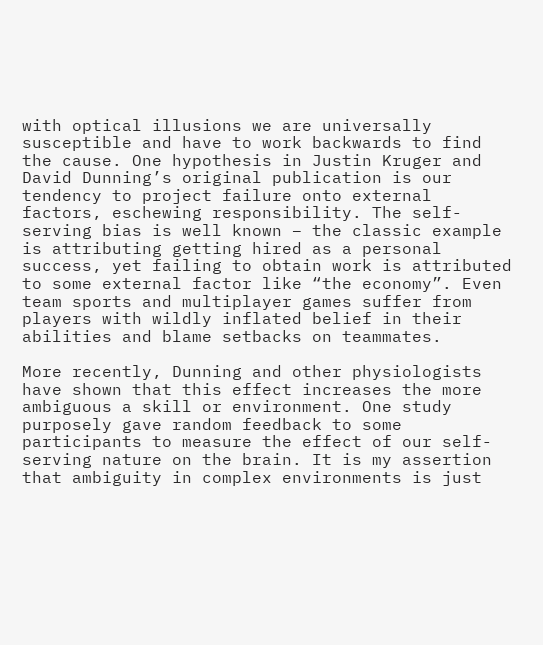with optical illusions we are universally susceptible and have to work backwards to find the cause. One hypothesis in Justin Kruger and David Dunning’s original publication is our tendency to project failure onto external factors, eschewing responsibility. The self-serving bias is well known – the classic example is attributing getting hired as a personal success, yet failing to obtain work is attributed to some external factor like “the economy”. Even team sports and multiplayer games suffer from players with wildly inflated belief in their abilities and blame setbacks on teammates.

More recently, Dunning and other physiologists have shown that this effect increases the more ambiguous a skill or environment. One study purposely gave random feedback to some participants to measure the effect of our self-serving nature on the brain. It is my assertion that ambiguity in complex environments is just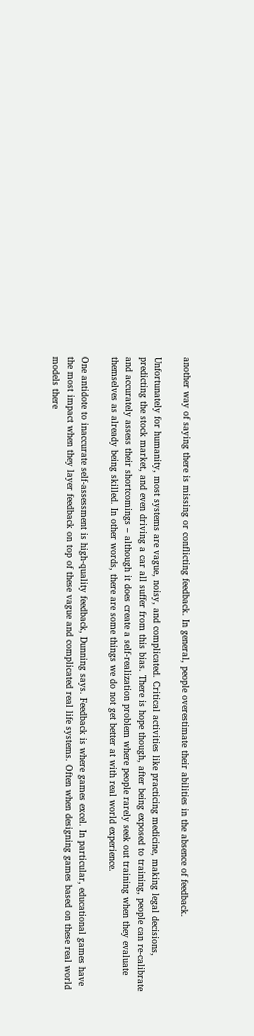another way of saying there is missing or conflicting feedback. In general, people overestimate their abilities in the absence of feedback.

Unfortunately for humanity, most systems are vague, noisy, and complicated. Critical activities like practicing medicine, making legal decisions, predicting the stock market, and even driving a car all suffer from this bias. There is hope though, after being exposed to training, people can re-calibrate and accurately assess their shortcomings – although it does create a self-realization problem where people rarely seek out training when they evaluate themselves as already being skilled. In other words, there are some things we do not get better at with real world experience.

One antidote to inaccurate self-assessment is high-quality feedback, Dunning says. Feedback is where games excel. In particular, educational games have the most impact when they layer feedback on top of these vague and complicated real life systems. Often when designing games based on these real world models there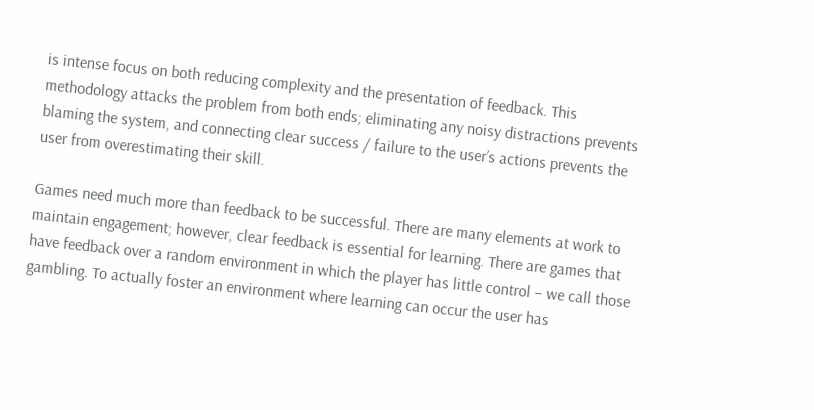is intense focus on both reducing complexity and the presentation of feedback. This methodology attacks the problem from both ends; eliminating any noisy distractions prevents blaming the system, and connecting clear success / failure to the user’s actions prevents the user from overestimating their skill.

Games need much more than feedback to be successful. There are many elements at work to maintain engagement; however, clear feedback is essential for learning. There are games that have feedback over a random environment in which the player has little control – we call those gambling. To actually foster an environment where learning can occur the user has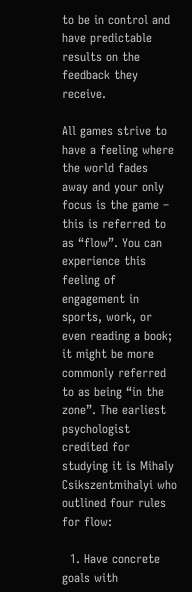to be in control and have predictable results on the feedback they receive.

All games strive to have a feeling where the world fades away and your only focus is the game – this is referred to as “flow”. You can experience this feeling of engagement in sports, work, or even reading a book; it might be more commonly referred to as being “in the zone”. The earliest psychologist credited for studying it is Mihaly Csikszentmihalyi who outlined four rules for flow:

  1. Have concrete goals with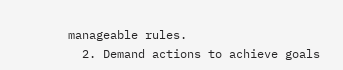manageable rules.
  2. Demand actions to achieve goals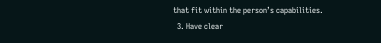that fit within the person’s capabilities.
  3. Have clear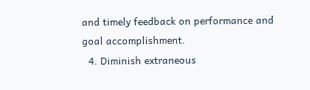and timely feedback on performance and goal accomplishment.
  4. Diminish extraneous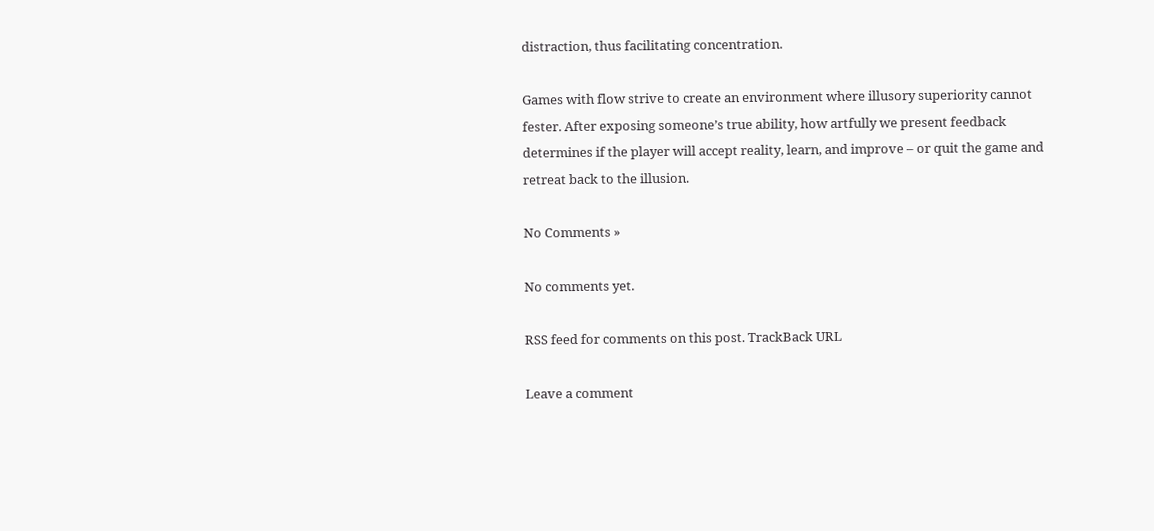distraction, thus facilitating concentration.

Games with flow strive to create an environment where illusory superiority cannot fester. After exposing someone’s true ability, how artfully we present feedback determines if the player will accept reality, learn, and improve – or quit the game and retreat back to the illusion.

No Comments »

No comments yet.

RSS feed for comments on this post. TrackBack URL

Leave a comment